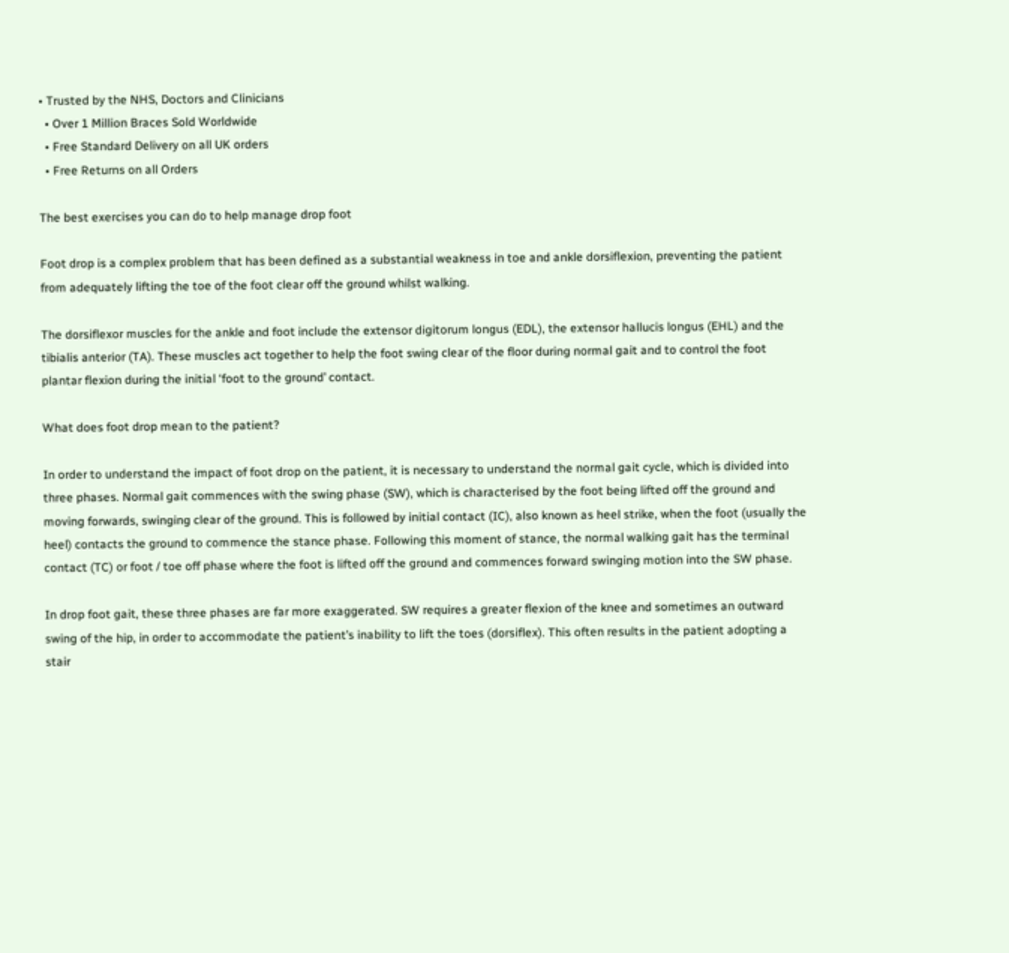• Trusted by the NHS, Doctors and Clinicians
  • Over 1 Million Braces Sold Worldwide
  • Free Standard Delivery on all UK orders
  • Free Returns on all Orders

The best exercises you can do to help manage drop foot

Foot drop is a complex problem that has been defined as a substantial weakness in toe and ankle dorsiflexion, preventing the patient from adequately lifting the toe of the foot clear off the ground whilst walking.

The dorsiflexor muscles for the ankle and foot include the extensor digitorum longus (EDL), the extensor hallucis longus (EHL) and the tibialis anterior (TA). These muscles act together to help the foot swing clear of the floor during normal gait and to control the foot plantar flexion during the initial ‘foot to the ground’ contact.

What does foot drop mean to the patient?

In order to understand the impact of foot drop on the patient, it is necessary to understand the normal gait cycle, which is divided into three phases. Normal gait commences with the swing phase (SW), which is characterised by the foot being lifted off the ground and moving forwards, swinging clear of the ground. This is followed by initial contact (IC), also known as heel strike, when the foot (usually the heel) contacts the ground to commence the stance phase. Following this moment of stance, the normal walking gait has the terminal contact (TC) or foot / toe off phase where the foot is lifted off the ground and commences forward swinging motion into the SW phase.

In drop foot gait, these three phases are far more exaggerated. SW requires a greater flexion of the knee and sometimes an outward swing of the hip, in order to accommodate the patient’s inability to lift the toes (dorsiflex). This often results in the patient adopting a stair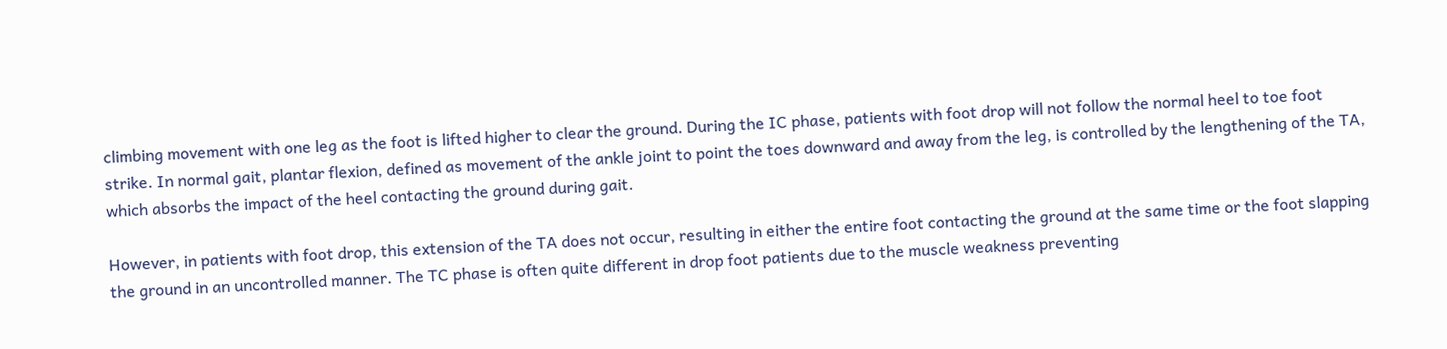climbing movement with one leg as the foot is lifted higher to clear the ground. During the IC phase, patients with foot drop will not follow the normal heel to toe foot strike. In normal gait, plantar flexion, defined as movement of the ankle joint to point the toes downward and away from the leg, is controlled by the lengthening of the TA, which absorbs the impact of the heel contacting the ground during gait.

However, in patients with foot drop, this extension of the TA does not occur, resulting in either the entire foot contacting the ground at the same time or the foot slapping the ground in an uncontrolled manner. The TC phase is often quite different in drop foot patients due to the muscle weakness preventing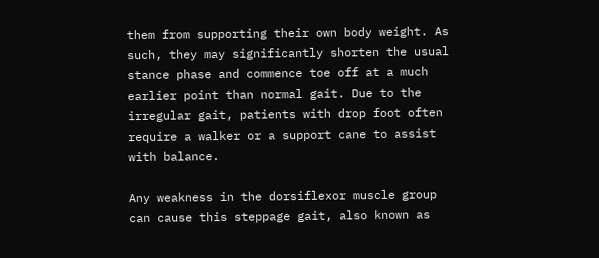them from supporting their own body weight. As such, they may significantly shorten the usual stance phase and commence toe off at a much earlier point than normal gait. Due to the irregular gait, patients with drop foot often require a walker or a support cane to assist with balance.

Any weakness in the dorsiflexor muscle group can cause this steppage gait, also known as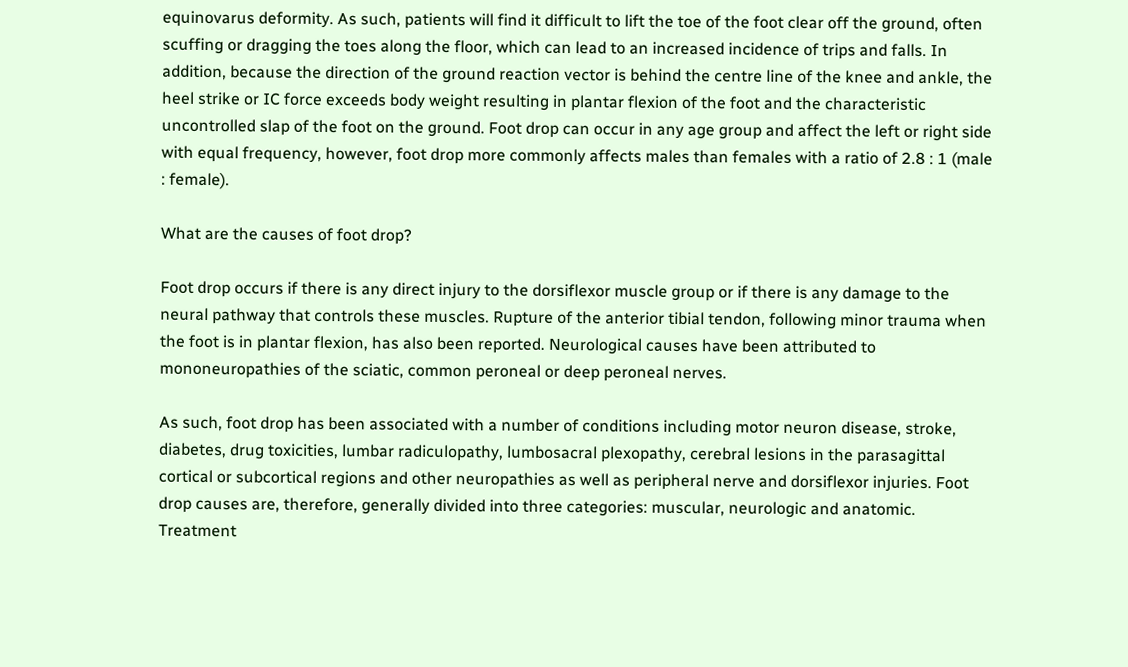equinovarus deformity. As such, patients will find it difficult to lift the toe of the foot clear off the ground, often scuffing or dragging the toes along the floor, which can lead to an increased incidence of trips and falls. In addition, because the direction of the ground reaction vector is behind the centre line of the knee and ankle, the heel strike or IC force exceeds body weight resulting in plantar flexion of the foot and the characteristic uncontrolled slap of the foot on the ground. Foot drop can occur in any age group and affect the left or right side with equal frequency, however, foot drop more commonly affects males than females with a ratio of 2.8 : 1 (male : female).

What are the causes of foot drop?

Foot drop occurs if there is any direct injury to the dorsiflexor muscle group or if there is any damage to the neural pathway that controls these muscles. Rupture of the anterior tibial tendon, following minor trauma when the foot is in plantar flexion, has also been reported. Neurological causes have been attributed to mononeuropathies of the sciatic, common peroneal or deep peroneal nerves.

As such, foot drop has been associated with a number of conditions including motor neuron disease, stroke, diabetes, drug toxicities, lumbar radiculopathy, lumbosacral plexopathy, cerebral lesions in the parasagittal cortical or subcortical regions and other neuropathies as well as peripheral nerve and dorsiflexor injuries. Foot drop causes are, therefore, generally divided into three categories: muscular, neurologic and anatomic. Treatment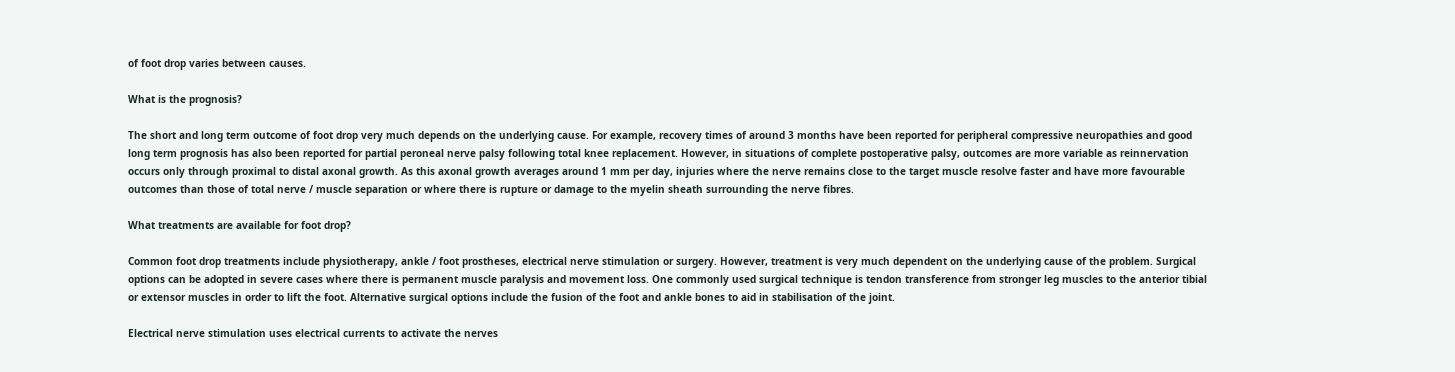of foot drop varies between causes.

What is the prognosis?

The short and long term outcome of foot drop very much depends on the underlying cause. For example, recovery times of around 3 months have been reported for peripheral compressive neuropathies and good long term prognosis has also been reported for partial peroneal nerve palsy following total knee replacement. However, in situations of complete postoperative palsy, outcomes are more variable as reinnervation occurs only through proximal to distal axonal growth. As this axonal growth averages around 1 mm per day, injuries where the nerve remains close to the target muscle resolve faster and have more favourable outcomes than those of total nerve / muscle separation or where there is rupture or damage to the myelin sheath surrounding the nerve fibres.

What treatments are available for foot drop?

Common foot drop treatments include physiotherapy, ankle / foot prostheses, electrical nerve stimulation or surgery. However, treatment is very much dependent on the underlying cause of the problem. Surgical options can be adopted in severe cases where there is permanent muscle paralysis and movement loss. One commonly used surgical technique is tendon transference from stronger leg muscles to the anterior tibial or extensor muscles in order to lift the foot. Alternative surgical options include the fusion of the foot and ankle bones to aid in stabilisation of the joint.

Electrical nerve stimulation uses electrical currents to activate the nerves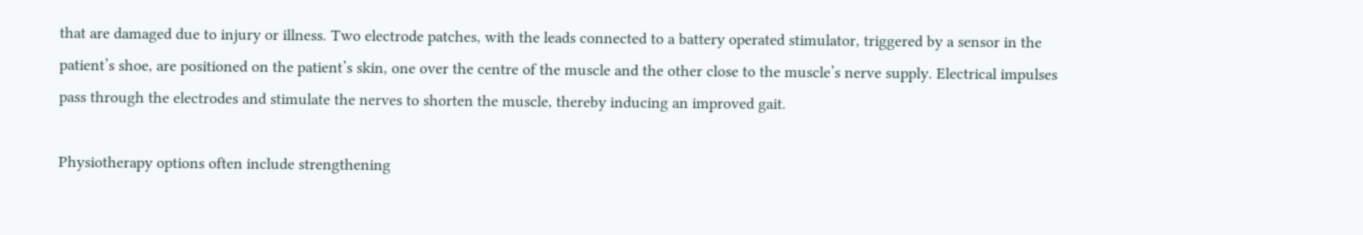that are damaged due to injury or illness. Two electrode patches, with the leads connected to a battery operated stimulator, triggered by a sensor in the patient’s shoe, are positioned on the patient’s skin, one over the centre of the muscle and the other close to the muscle’s nerve supply. Electrical impulses pass through the electrodes and stimulate the nerves to shorten the muscle, thereby inducing an improved gait.

Physiotherapy options often include strengthening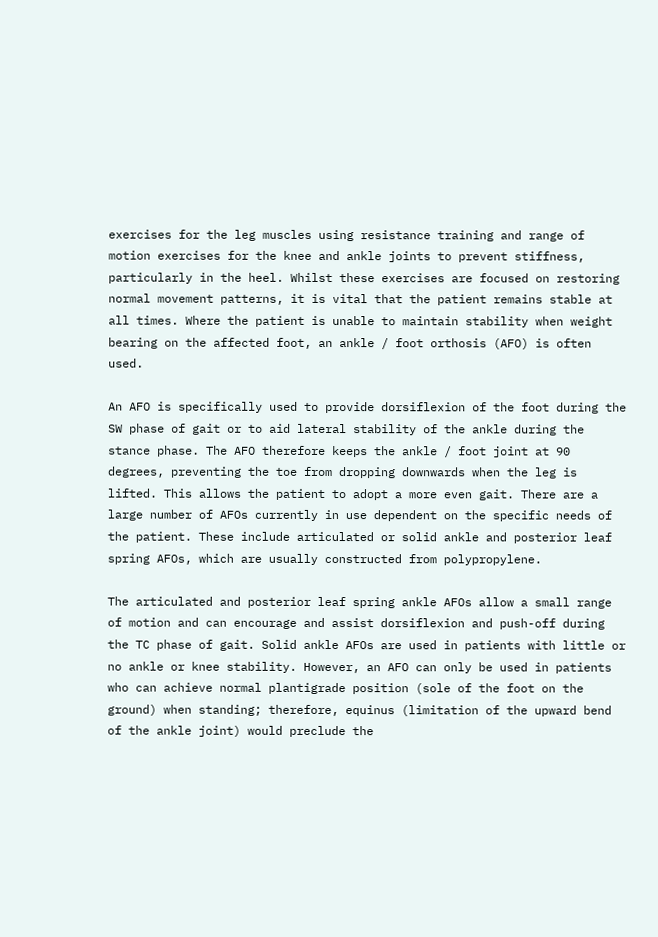exercises for the leg muscles using resistance training and range of motion exercises for the knee and ankle joints to prevent stiffness, particularly in the heel. Whilst these exercises are focused on restoring normal movement patterns, it is vital that the patient remains stable at all times. Where the patient is unable to maintain stability when weight bearing on the affected foot, an ankle / foot orthosis (AFO) is often used.

An AFO is specifically used to provide dorsiflexion of the foot during the SW phase of gait or to aid lateral stability of the ankle during the stance phase. The AFO therefore keeps the ankle / foot joint at 90 degrees, preventing the toe from dropping downwards when the leg is lifted. This allows the patient to adopt a more even gait. There are a large number of AFOs currently in use dependent on the specific needs of the patient. These include articulated or solid ankle and posterior leaf spring AFOs, which are usually constructed from polypropylene.

The articulated and posterior leaf spring ankle AFOs allow a small range of motion and can encourage and assist dorsiflexion and push-off during the TC phase of gait. Solid ankle AFOs are used in patients with little or no ankle or knee stability. However, an AFO can only be used in patients who can achieve normal plantigrade position (sole of the foot on the ground) when standing; therefore, equinus (limitation of the upward bend of the ankle joint) would preclude the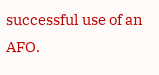successful use of an AFO.